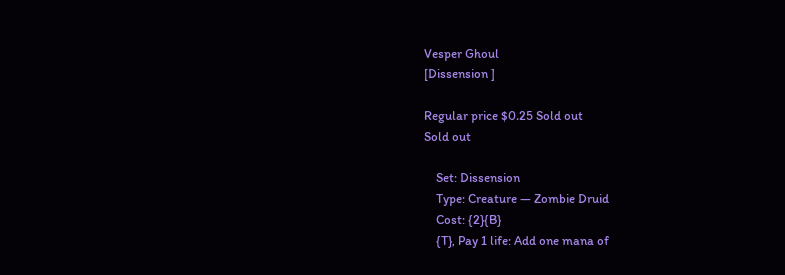Vesper Ghoul
[Dissension ]

Regular price $0.25 Sold out
Sold out

    Set: Dissension
    Type: Creature — Zombie Druid
    Cost: {2}{B}
    {T}, Pay 1 life: Add one mana of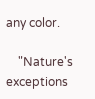any color.

    "Nature's exceptions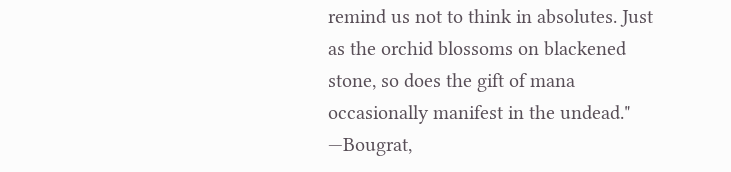remind us not to think in absolutes. Just as the orchid blossoms on blackened stone, so does the gift of mana occasionally manifest in the undead." —Bougrat,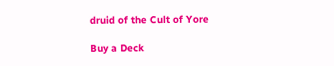druid of the Cult of Yore

Buy a Deck